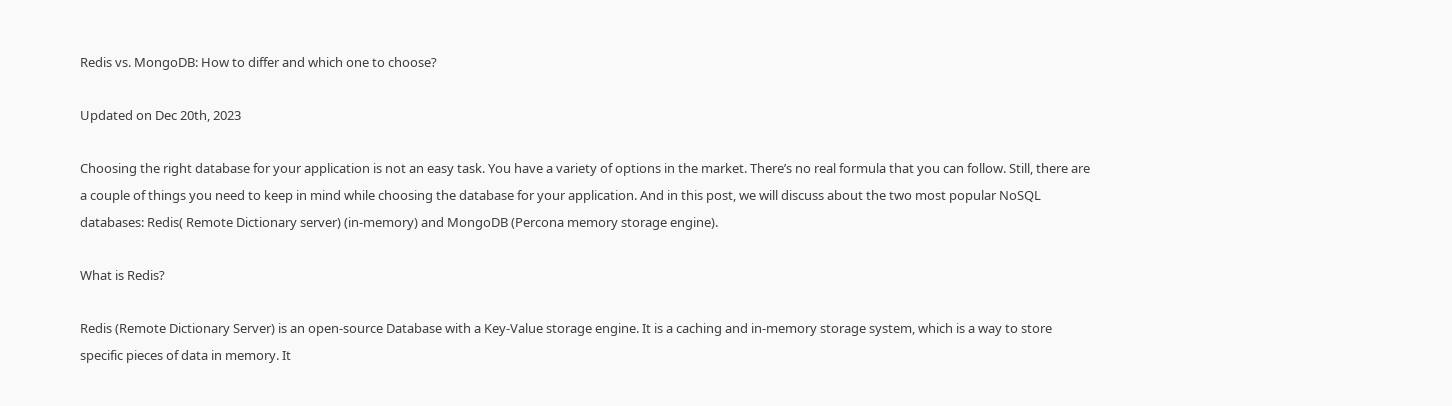Redis vs. MongoDB: How to differ and which one to choose?

Updated on Dec 20th, 2023

Choosing the right database for your application is not an easy task. You have a variety of options in the market. There’s no real formula that you can follow. Still, there are a couple of things you need to keep in mind while choosing the database for your application. And in this post, we will discuss about the two most popular NoSQL databases: Redis( Remote Dictionary server) (in-memory) and MongoDB (Percona memory storage engine).

What is Redis?

Redis (Remote Dictionary Server) is an open-source Database with a Key-Value storage engine. It is a caching and in-memory storage system, which is a way to store specific pieces of data in memory. It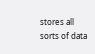stores all sorts of data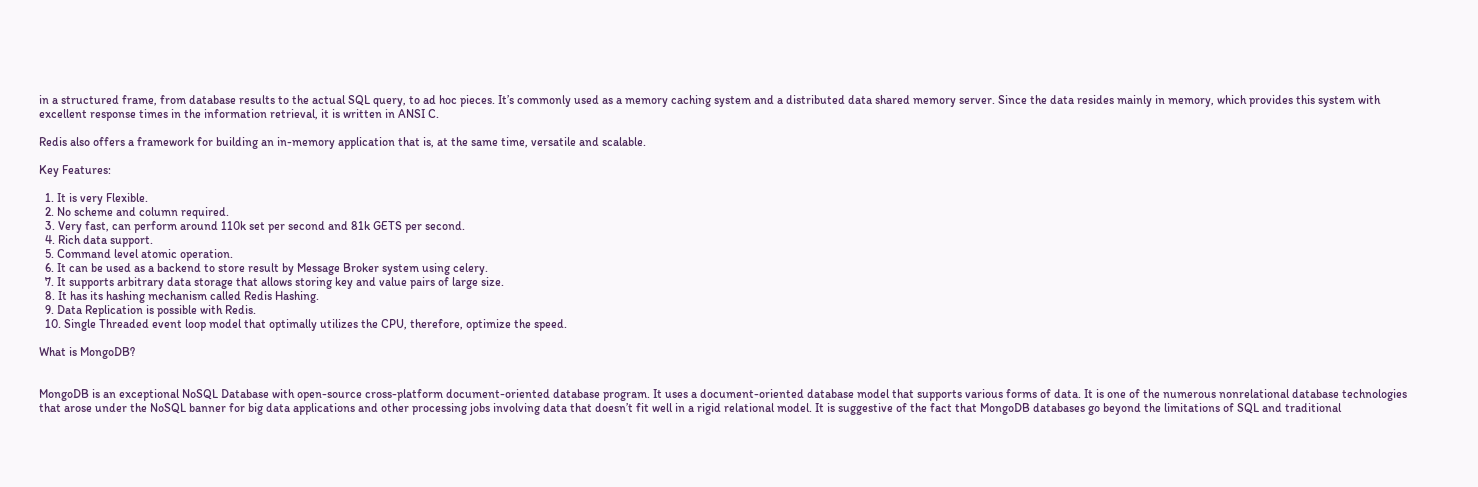in a structured frame, from database results to the actual SQL query, to ad hoc pieces. It’s commonly used as a memory caching system and a distributed data shared memory server. Since the data resides mainly in memory, which provides this system with excellent response times in the information retrieval, it is written in ANSI C.

Redis also offers a framework for building an in-memory application that is, at the same time, versatile and scalable.

Key Features:

  1. It is very Flexible.
  2. No scheme and column required.
  3. Very fast, can perform around 110k set per second and 81k GETS per second.
  4. Rich data support.
  5. Command level atomic operation.
  6. It can be used as a backend to store result by Message Broker system using celery.
  7. It supports arbitrary data storage that allows storing key and value pairs of large size.
  8. It has its hashing mechanism called Redis Hashing.
  9. Data Replication is possible with Redis.
  10. Single Threaded event loop model that optimally utilizes the CPU, therefore, optimize the speed.

What is MongoDB?


MongoDB is an exceptional NoSQL Database with open-source cross-platform document-oriented database program. It uses a document-oriented database model that supports various forms of data. It is one of the numerous nonrelational database technologies that arose under the NoSQL banner for big data applications and other processing jobs involving data that doesn’t fit well in a rigid relational model. It is suggestive of the fact that MongoDB databases go beyond the limitations of SQL and traditional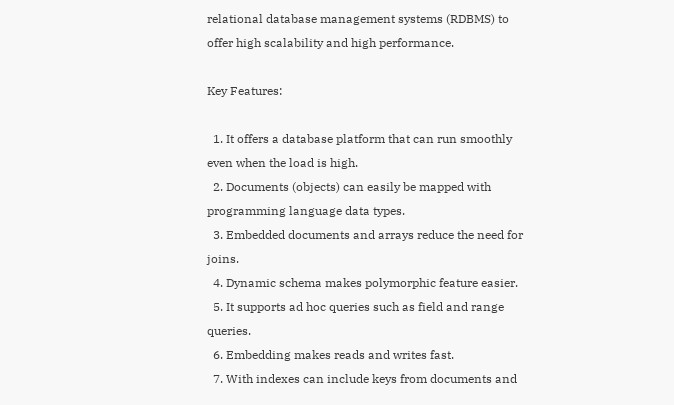relational database management systems (RDBMS) to offer high scalability and high performance.

Key Features:

  1. It offers a database platform that can run smoothly even when the load is high.
  2. Documents (objects) can easily be mapped with programming language data types.
  3. Embedded documents and arrays reduce the need for joins.
  4. Dynamic schema makes polymorphic feature easier.
  5. It supports ad hoc queries such as field and range queries.
  6. Embedding makes reads and writes fast.
  7. With indexes can include keys from documents and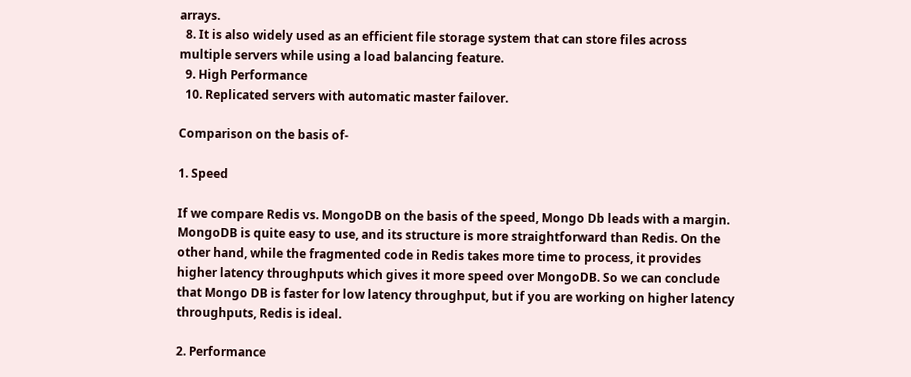arrays.
  8. It is also widely used as an efficient file storage system that can store files across multiple servers while using a load balancing feature.
  9. High Performance
  10. Replicated servers with automatic master failover.

Comparison on the basis of-

1. Speed

If we compare Redis vs. MongoDB on the basis of the speed, Mongo Db leads with a margin. MongoDB is quite easy to use, and its structure is more straightforward than Redis. On the other hand, while the fragmented code in Redis takes more time to process, it provides higher latency throughputs which gives it more speed over MongoDB. So we can conclude that Mongo DB is faster for low latency throughput, but if you are working on higher latency throughputs, Redis is ideal.

2. Performance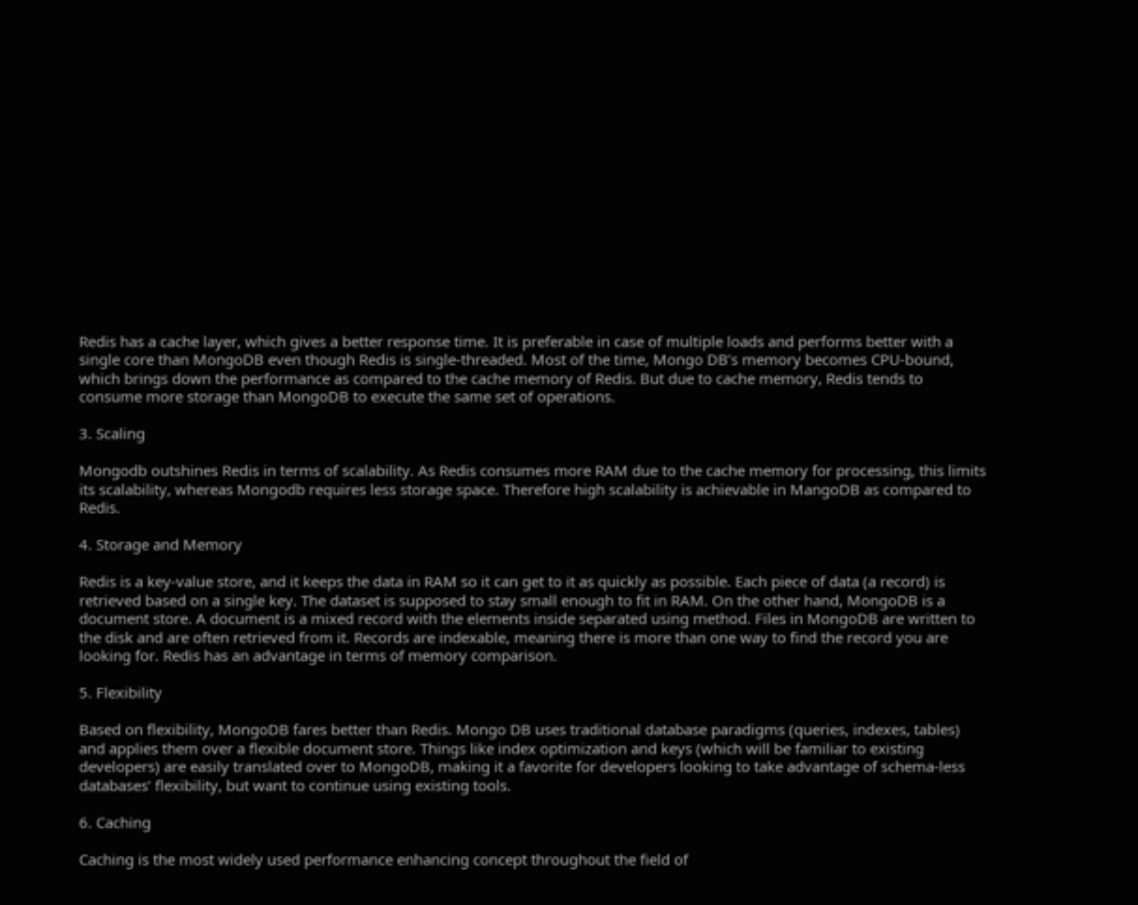Redis has a cache layer, which gives a better response time. It is preferable in case of multiple loads and performs better with a single core than MongoDB even though Redis is single-threaded. Most of the time, Mongo DB’s memory becomes CPU-bound, which brings down the performance as compared to the cache memory of Redis. But due to cache memory, Redis tends to consume more storage than MongoDB to execute the same set of operations.

3. Scaling

Mongodb outshines Redis in terms of scalability. As Redis consumes more RAM due to the cache memory for processing, this limits its scalability, whereas Mongodb requires less storage space. Therefore high scalability is achievable in MangoDB as compared to Redis.

4. Storage and Memory

Redis is a key-value store, and it keeps the data in RAM so it can get to it as quickly as possible. Each piece of data (a record) is retrieved based on a single key. The dataset is supposed to stay small enough to fit in RAM. On the other hand, MongoDB is a document store. A document is a mixed record with the elements inside separated using method. Files in MongoDB are written to the disk and are often retrieved from it. Records are indexable, meaning there is more than one way to find the record you are looking for. Redis has an advantage in terms of memory comparison.

5. Flexibility

Based on flexibility, MongoDB fares better than Redis. Mongo DB uses traditional database paradigms (queries, indexes, tables) and applies them over a flexible document store. Things like index optimization and keys (which will be familiar to existing developers) are easily translated over to MongoDB, making it a favorite for developers looking to take advantage of schema-less databases’ flexibility, but want to continue using existing tools.

6. Caching

Caching is the most widely used performance enhancing concept throughout the field of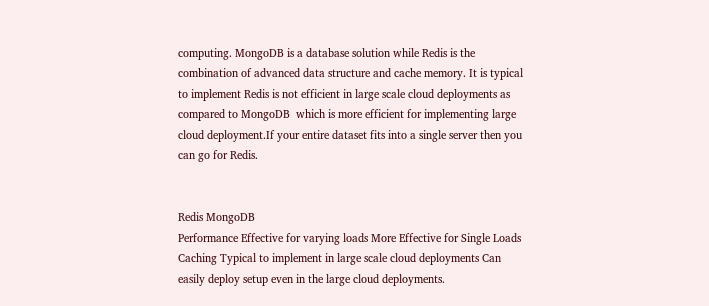computing. MongoDB is a database solution while Redis is the combination of advanced data structure and cache memory. It is typical to implement Redis is not efficient in large scale cloud deployments as compared to MongoDB  which is more efficient for implementing large cloud deployment.If your entire dataset fits into a single server then you can go for Redis.


Redis MongoDB
Performance Effective for varying loads More Effective for Single Loads
Caching Typical to implement in large scale cloud deployments Can easily deploy setup even in the large cloud deployments.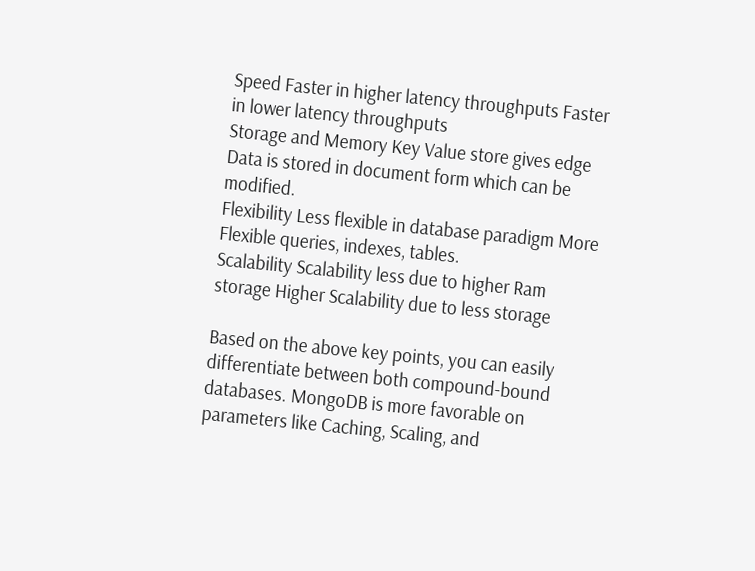Speed Faster in higher latency throughputs Faster in lower latency throughputs
Storage and Memory Key Value store gives edge Data is stored in document form which can be modified.
Flexibility Less flexible in database paradigm More Flexible queries, indexes, tables.
Scalability Scalability less due to higher Ram storage Higher Scalability due to less storage

Based on the above key points, you can easily differentiate between both compound-bound databases. MongoDB is more favorable on parameters like Caching, Scaling, and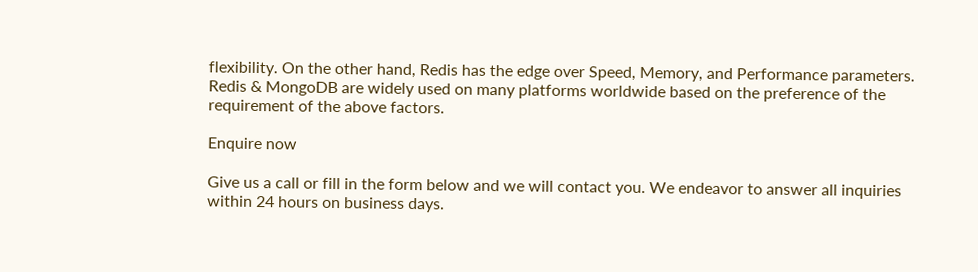flexibility. On the other hand, Redis has the edge over Speed, Memory, and Performance parameters. Redis & MongoDB are widely used on many platforms worldwide based on the preference of the requirement of the above factors.

Enquire now

Give us a call or fill in the form below and we will contact you. We endeavor to answer all inquiries within 24 hours on business days.